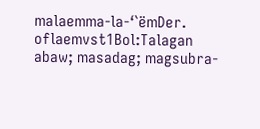malaemma-la-‘`ëmDer. oflaemvst1Bol:Talagan abaw; masadag; magsubra-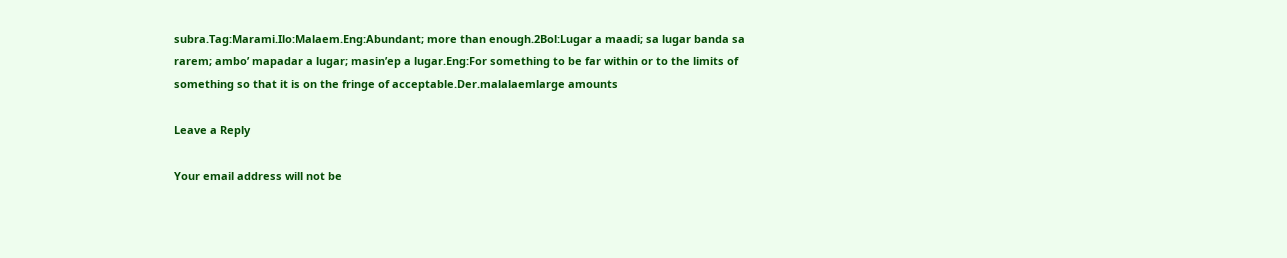subra.Tag:Marami.Ilo:Malaem.Eng:Abundant; more than enough.2Bol:Lugar a maadi; sa lugar banda sa rarem; ambo’ mapadar a lugar; masin’ep a lugar.Eng:For something to be far within or to the limits of something so that it is on the fringe of acceptable.Der.malalaemlarge amounts

Leave a Reply

Your email address will not be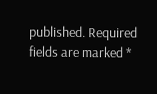published. Required fields are marked *